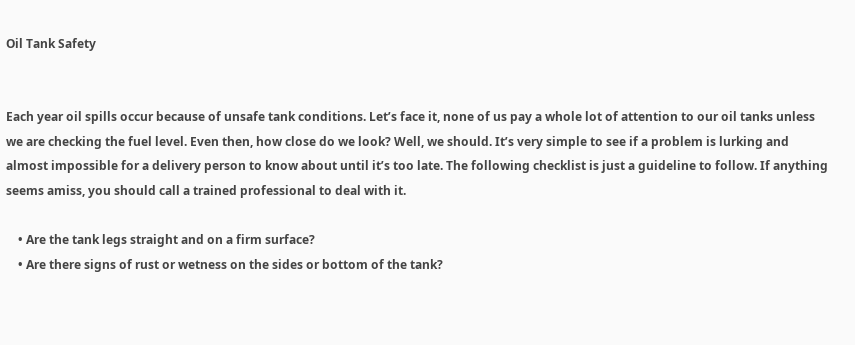Oil Tank Safety


Each year oil spills occur because of unsafe tank conditions. Let’s face it, none of us pay a whole lot of attention to our oil tanks unless we are checking the fuel level. Even then, how close do we look? Well, we should. It’s very simple to see if a problem is lurking and almost impossible for a delivery person to know about until it’s too late. The following checklist is just a guideline to follow. If anything seems amiss, you should call a trained professional to deal with it.

    • Are the tank legs straight and on a firm surface?
    • Are there signs of rust or wetness on the sides or bottom of the tank?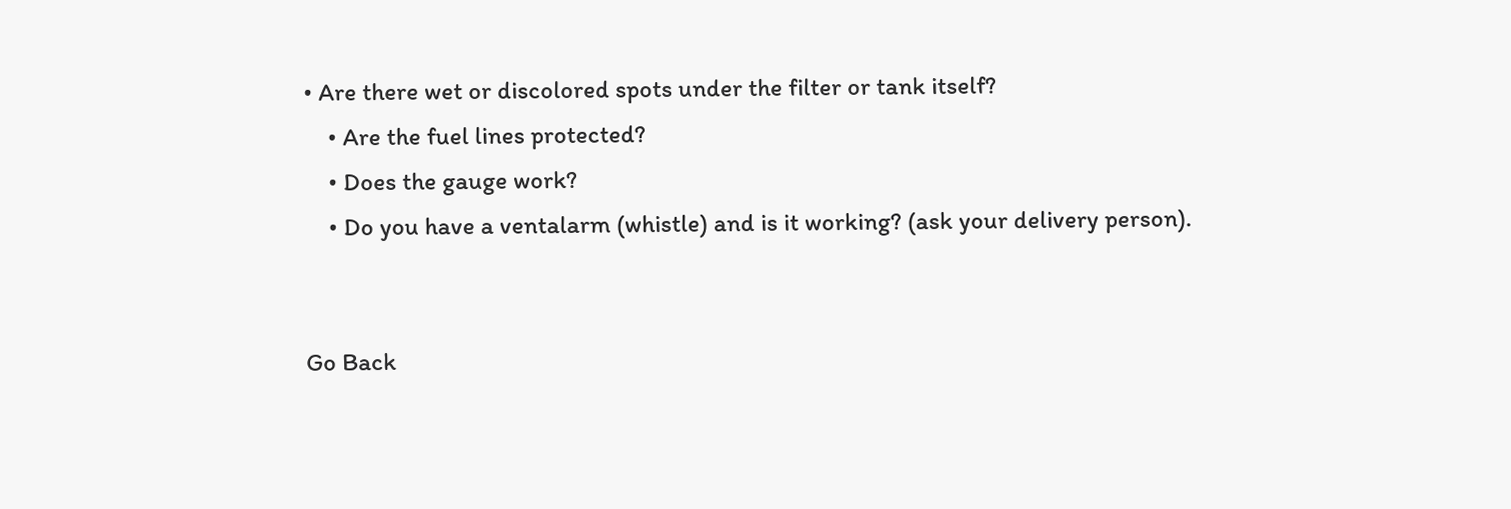• Are there wet or discolored spots under the filter or tank itself?
    • Are the fuel lines protected?
    • Does the gauge work?
    • Do you have a ventalarm (whistle) and is it working? (ask your delivery person).


Go Back